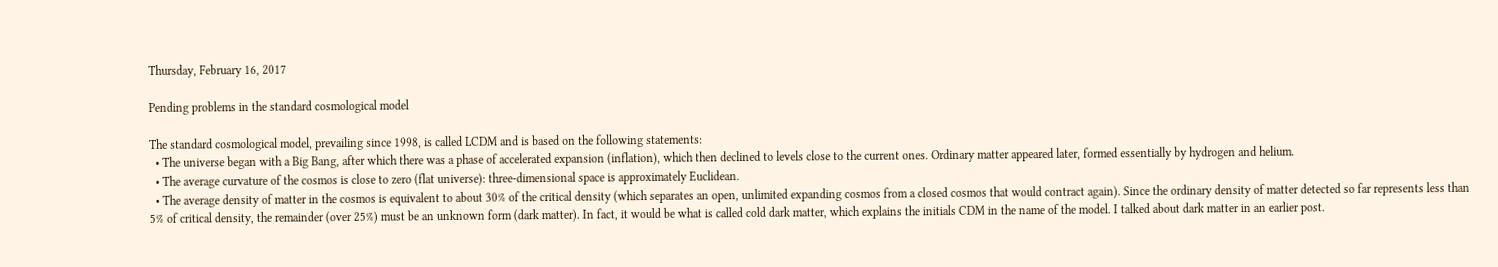Thursday, February 16, 2017

Pending problems in the standard cosmological model

The standard cosmological model, prevailing since 1998, is called LCDM and is based on the following statements:
  • The universe began with a Big Bang, after which there was a phase of accelerated expansion (inflation), which then declined to levels close to the current ones. Ordinary matter appeared later, formed essentially by hydrogen and helium.
  • The average curvature of the cosmos is close to zero (flat universe): three-dimensional space is approximately Euclidean.
  • The average density of matter in the cosmos is equivalent to about 30% of the critical density (which separates an open, unlimited expanding cosmos from a closed cosmos that would contract again). Since the ordinary density of matter detected so far represents less than 5% of critical density, the remainder (over 25%) must be an unknown form (dark matter). In fact, it would be what is called cold dark matter, which explains the initials CDM in the name of the model. I talked about dark matter in an earlier post.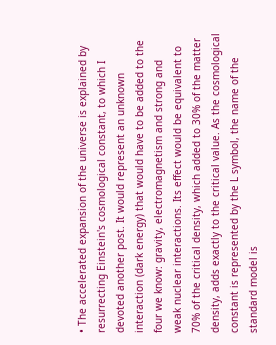• The accelerated expansion of the universe is explained by resurrecting Einstein's cosmological constant, to which I devoted another post. It would represent an unknown interaction (dark energy) that would have to be added to the four we know: gravity, electromagnetism and strong and weak nuclear interactions. Its effect would be equivalent to 70% of the critical density, which added to 30% of the matter density, adds exactly to the critical value. As the cosmological constant is represented by the L symbol, the name of the standard model is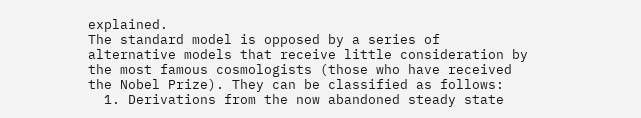explained.
The standard model is opposed by a series of alternative models that receive little consideration by the most famous cosmologists (those who have received the Nobel Prize). They can be classified as follows:
  1. Derivations from the now abandoned steady state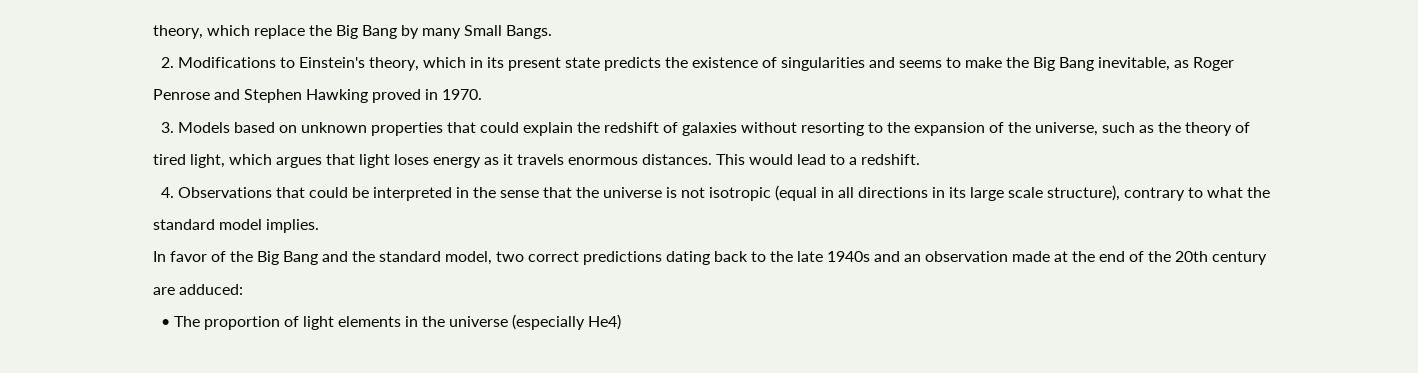theory, which replace the Big Bang by many Small Bangs.
  2. Modifications to Einstein's theory, which in its present state predicts the existence of singularities and seems to make the Big Bang inevitable, as Roger Penrose and Stephen Hawking proved in 1970.
  3. Models based on unknown properties that could explain the redshift of galaxies without resorting to the expansion of the universe, such as the theory of tired light, which argues that light loses energy as it travels enormous distances. This would lead to a redshift.
  4. Observations that could be interpreted in the sense that the universe is not isotropic (equal in all directions in its large scale structure), contrary to what the standard model implies.
In favor of the Big Bang and the standard model, two correct predictions dating back to the late 1940s and an observation made at the end of the 20th century are adduced:
  • The proportion of light elements in the universe (especially He4)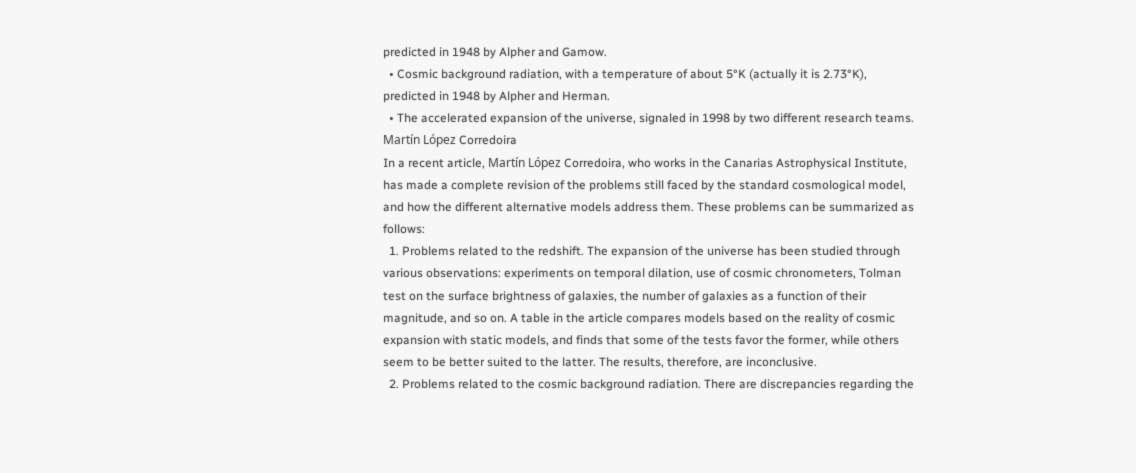predicted in 1948 by Alpher and Gamow.
  • Cosmic background radiation, with a temperature of about 5°K (actually it is 2.73°K), predicted in 1948 by Alpher and Herman.
  • The accelerated expansion of the universe, signaled in 1998 by two different research teams.
Martín López Corredoira
In a recent article, Martín López Corredoira, who works in the Canarias Astrophysical Institute, has made a complete revision of the problems still faced by the standard cosmological model, and how the different alternative models address them. These problems can be summarized as follows:
  1. Problems related to the redshift. The expansion of the universe has been studied through various observations: experiments on temporal dilation, use of cosmic chronometers, Tolman test on the surface brightness of galaxies, the number of galaxies as a function of their magnitude, and so on. A table in the article compares models based on the reality of cosmic expansion with static models, and finds that some of the tests favor the former, while others seem to be better suited to the latter. The results, therefore, are inconclusive.
  2. Problems related to the cosmic background radiation. There are discrepancies regarding the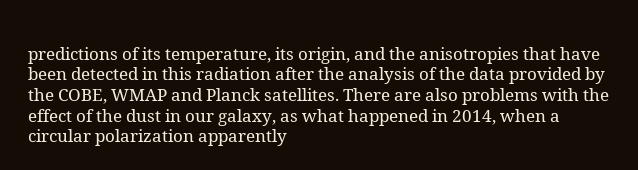predictions of its temperature, its origin, and the anisotropies that have been detected in this radiation after the analysis of the data provided by the COBE, WMAP and Planck satellites. There are also problems with the effect of the dust in our galaxy, as what happened in 2014, when a circular polarization apparently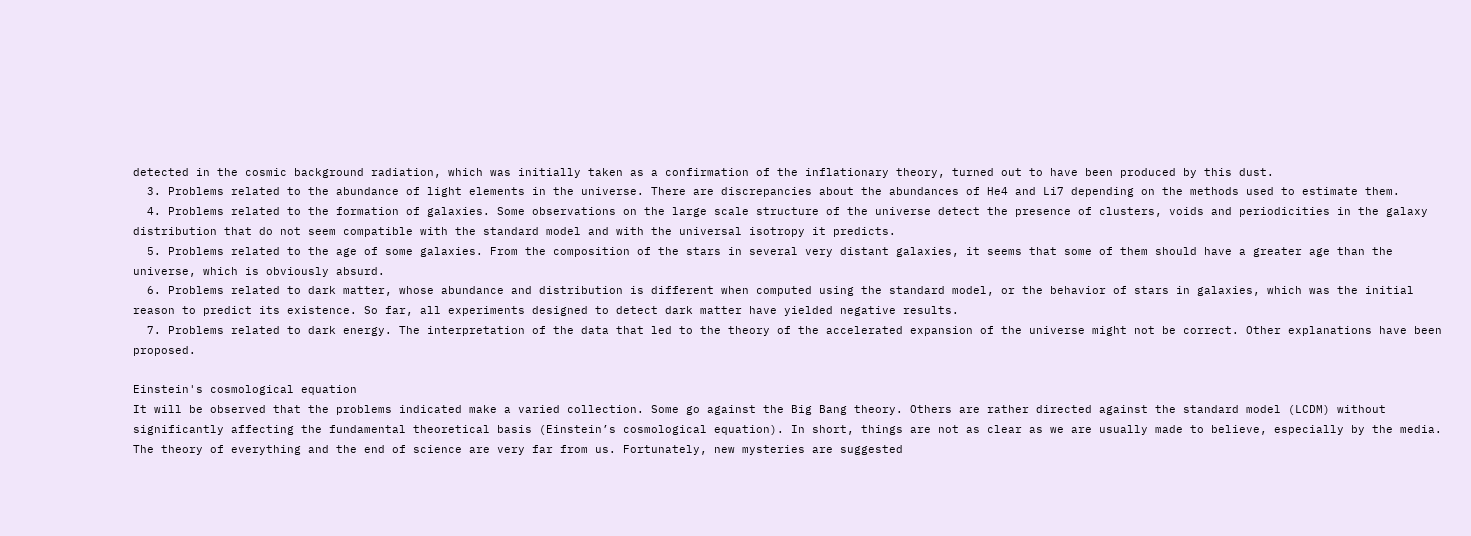detected in the cosmic background radiation, which was initially taken as a confirmation of the inflationary theory, turned out to have been produced by this dust.
  3. Problems related to the abundance of light elements in the universe. There are discrepancies about the abundances of He4 and Li7 depending on the methods used to estimate them.
  4. Problems related to the formation of galaxies. Some observations on the large scale structure of the universe detect the presence of clusters, voids and periodicities in the galaxy distribution that do not seem compatible with the standard model and with the universal isotropy it predicts.
  5. Problems related to the age of some galaxies. From the composition of the stars in several very distant galaxies, it seems that some of them should have a greater age than the universe, which is obviously absurd.
  6. Problems related to dark matter, whose abundance and distribution is different when computed using the standard model, or the behavior of stars in galaxies, which was the initial reason to predict its existence. So far, all experiments designed to detect dark matter have yielded negative results.
  7. Problems related to dark energy. The interpretation of the data that led to the theory of the accelerated expansion of the universe might not be correct. Other explanations have been proposed.

Einstein's cosmological equation
It will be observed that the problems indicated make a varied collection. Some go against the Big Bang theory. Others are rather directed against the standard model (LCDM) without significantly affecting the fundamental theoretical basis (Einstein’s cosmological equation). In short, things are not as clear as we are usually made to believe, especially by the media. The theory of everything and the end of science are very far from us. Fortunately, new mysteries are suggested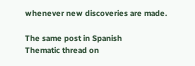whenever new discoveries are made.

The same post in Spanish
Thematic thread on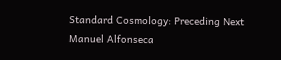Standard Cosmology: Preceding Next
Manuel Alfonseca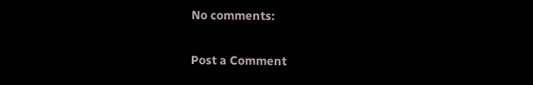No comments:

Post a Comment